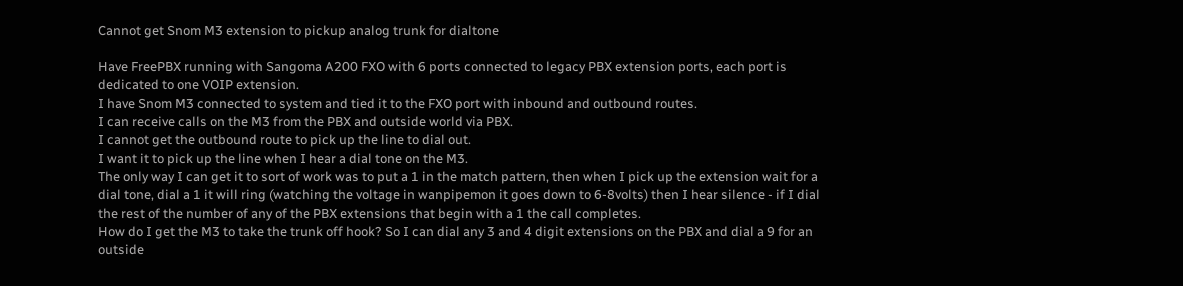Cannot get Snom M3 extension to pickup analog trunk for dialtone

Have FreePBX running with Sangoma A200 FXO with 6 ports connected to legacy PBX extension ports, each port is dedicated to one VOIP extension.
I have Snom M3 connected to system and tied it to the FXO port with inbound and outbound routes.
I can receive calls on the M3 from the PBX and outside world via PBX.
I cannot get the outbound route to pick up the line to dial out.
I want it to pick up the line when I hear a dial tone on the M3.
The only way I can get it to sort of work was to put a 1 in the match pattern, then when I pick up the extension wait for a dial tone, dial a 1 it will ring (watching the voltage in wanpipemon it goes down to 6-8volts) then I hear silence - if I dial the rest of the number of any of the PBX extensions that begin with a 1 the call completes.
How do I get the M3 to take the trunk off hook? So I can dial any 3 and 4 digit extensions on the PBX and dial a 9 for an outside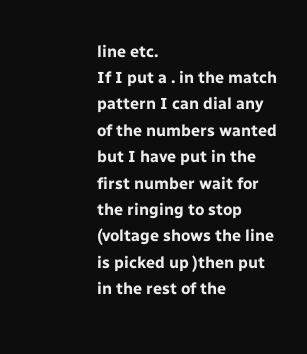line etc.
If I put a . in the match pattern I can dial any of the numbers wanted but I have put in the first number wait for the ringing to stop (voltage shows the line is picked up )then put in the rest of the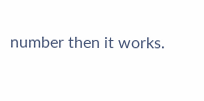number then it works.